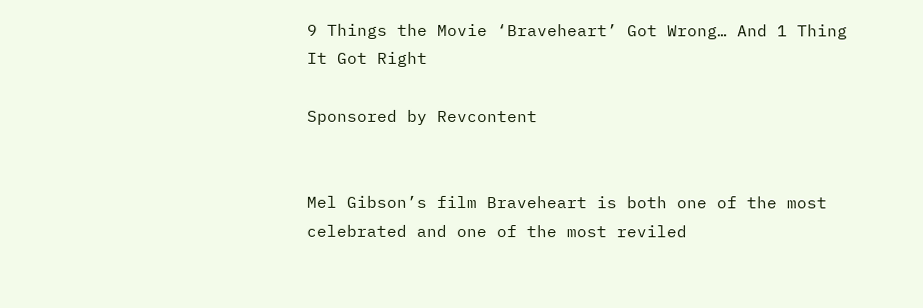9 Things the Movie ‘Braveheart’ Got Wrong… And 1 Thing It Got Right

Sponsored by Revcontent


Mel Gibson’s film Braveheart is both one of the most celebrated and one of the most reviled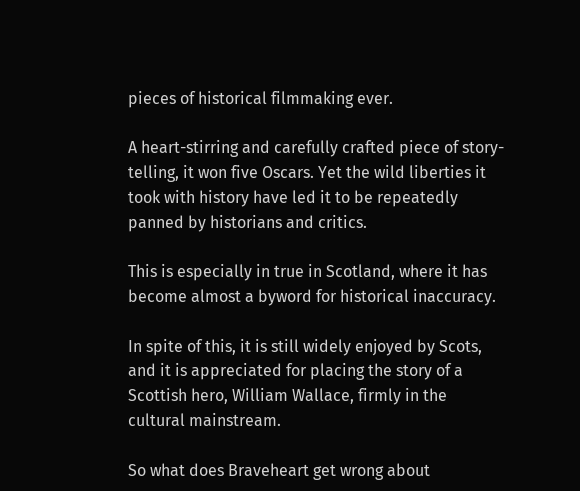pieces of historical filmmaking ever.

A heart-stirring and carefully crafted piece of story-telling, it won five Oscars. Yet the wild liberties it took with history have led it to be repeatedly panned by historians and critics.

This is especially in true in Scotland, where it has become almost a byword for historical inaccuracy.

In spite of this, it is still widely enjoyed by Scots, and it is appreciated for placing the story of a Scottish hero, William Wallace, firmly in the cultural mainstream.

So what does Braveheart get wrong about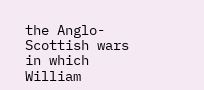the Anglo-Scottish wars in which William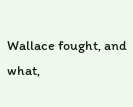Wallace fought, and what,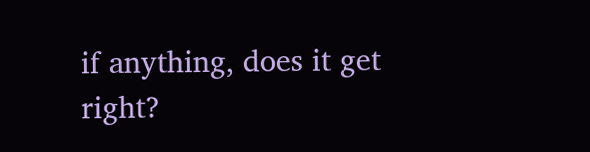if anything, does it get right?